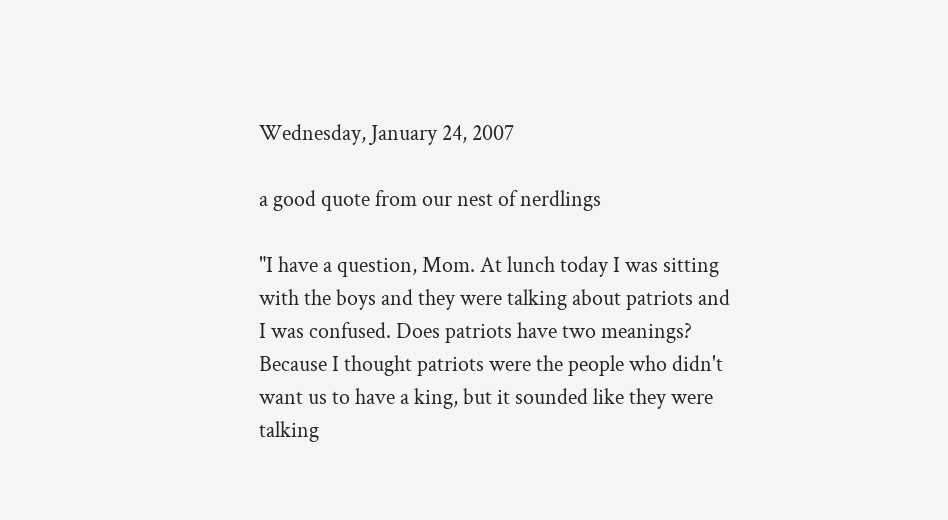Wednesday, January 24, 2007

a good quote from our nest of nerdlings

"I have a question, Mom. At lunch today I was sitting with the boys and they were talking about patriots and I was confused. Does patriots have two meanings? Because I thought patriots were the people who didn't want us to have a king, but it sounded like they were talking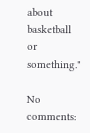about basketball or something."

No comments: